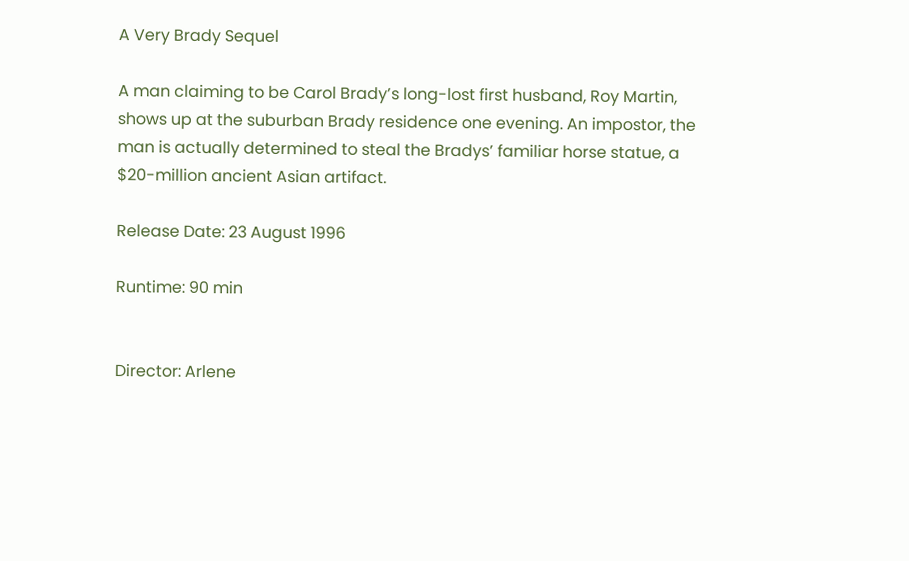A Very Brady Sequel

A man claiming to be Carol Brady’s long-lost first husband, Roy Martin, shows up at the suburban Brady residence one evening. An impostor, the man is actually determined to steal the Bradys’ familiar horse statue, a $20-million ancient Asian artifact.

Release Date: 23 August 1996

Runtime: 90 min


Director: Arlene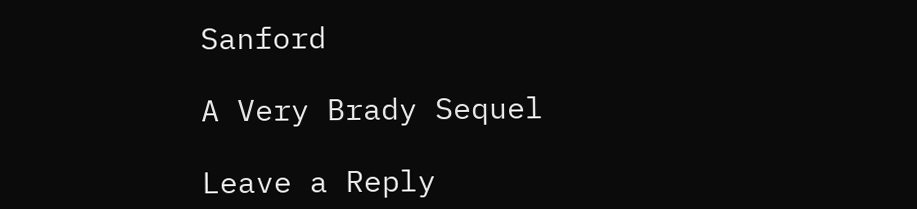Sanford

A Very Brady Sequel

Leave a Reply